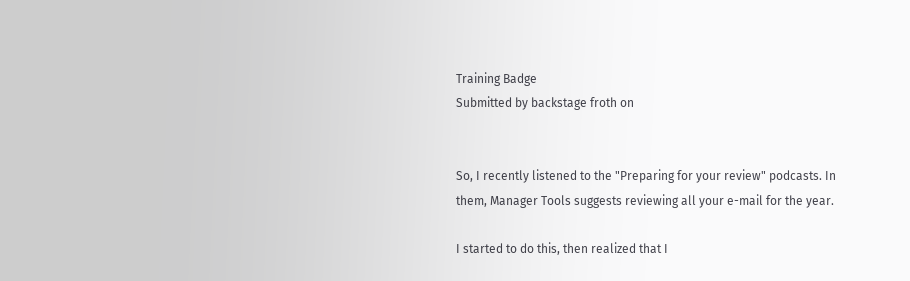Training Badge
Submitted by backstage froth on


So, I recently listened to the "Preparing for your review" podcasts. In them, Manager Tools suggests reviewing all your e-mail for the year.

I started to do this, then realized that I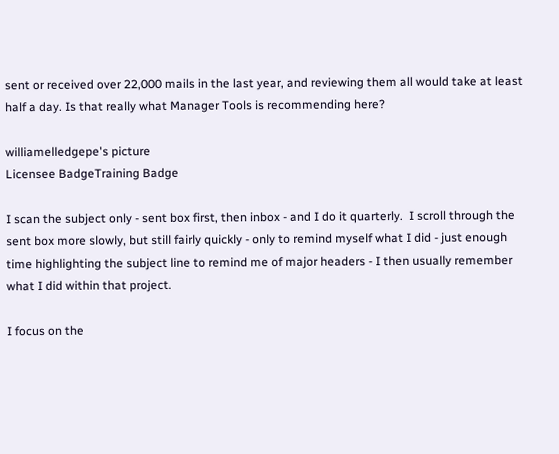sent or received over 22,000 mails in the last year, and reviewing them all would take at least half a day. Is that really what Manager Tools is recommending here?

williamelledgepe's picture
Licensee BadgeTraining Badge

I scan the subject only - sent box first, then inbox - and I do it quarterly.  I scroll through the sent box more slowly, but still fairly quickly - only to remind myself what I did - just enough time highlighting the subject line to remind me of major headers - I then usually remember what I did within that project.

I focus on the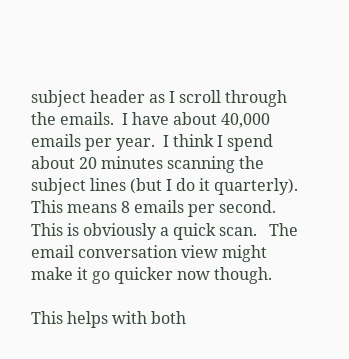subject header as I scroll through the emails.  I have about 40,000 emails per year.  I think I spend about 20 minutes scanning the subject lines (but I do it quarterly).  This means 8 emails per second.  This is obviously a quick scan.   The email conversation view might make it go quicker now though.

This helps with both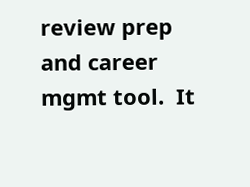review prep and career mgmt tool.  It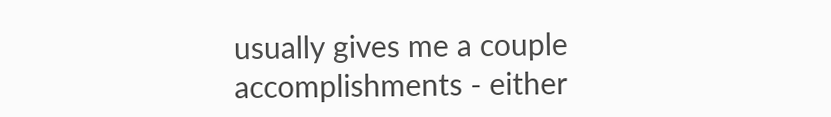usually gives me a couple accomplishments - either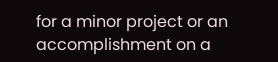for a minor project or an accomplishment on a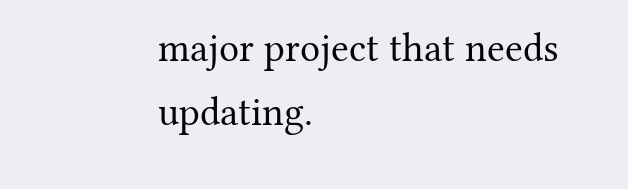major project that needs updating.